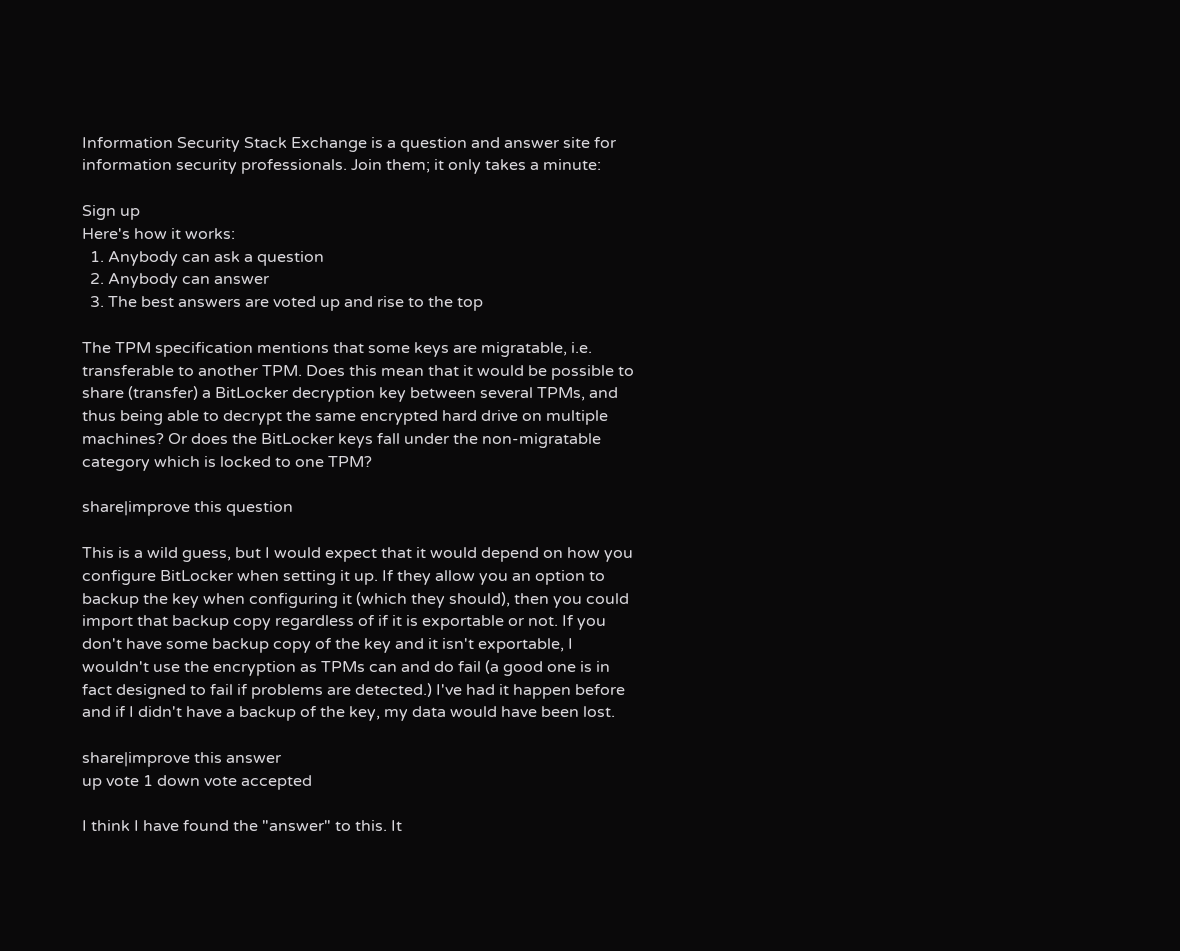Information Security Stack Exchange is a question and answer site for information security professionals. Join them; it only takes a minute:

Sign up
Here's how it works:
  1. Anybody can ask a question
  2. Anybody can answer
  3. The best answers are voted up and rise to the top

The TPM specification mentions that some keys are migratable, i.e. transferable to another TPM. Does this mean that it would be possible to share (transfer) a BitLocker decryption key between several TPMs, and thus being able to decrypt the same encrypted hard drive on multiple machines? Or does the BitLocker keys fall under the non-migratable category which is locked to one TPM?

share|improve this question

This is a wild guess, but I would expect that it would depend on how you configure BitLocker when setting it up. If they allow you an option to backup the key when configuring it (which they should), then you could import that backup copy regardless of if it is exportable or not. If you don't have some backup copy of the key and it isn't exportable, I wouldn't use the encryption as TPMs can and do fail (a good one is in fact designed to fail if problems are detected.) I've had it happen before and if I didn't have a backup of the key, my data would have been lost.

share|improve this answer
up vote 1 down vote accepted

I think I have found the "answer" to this. It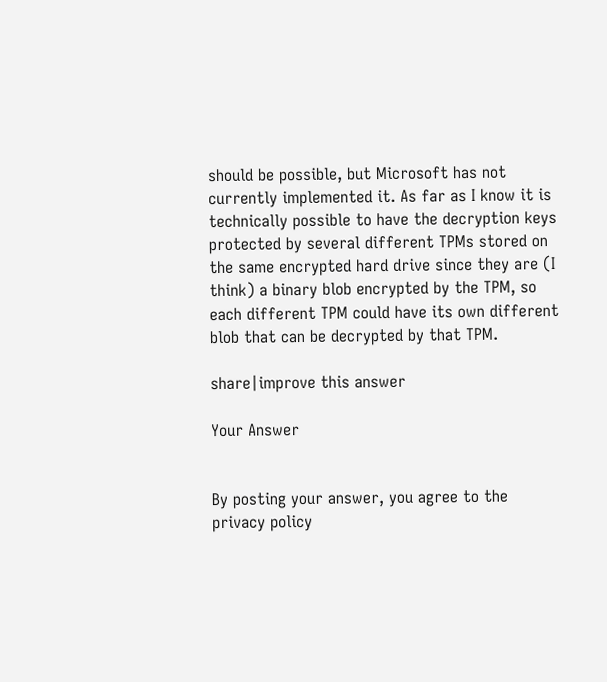should be possible, but Microsoft has not currently implemented it. As far as I know it is technically possible to have the decryption keys protected by several different TPMs stored on the same encrypted hard drive since they are (I think) a binary blob encrypted by the TPM, so each different TPM could have its own different blob that can be decrypted by that TPM.

share|improve this answer

Your Answer


By posting your answer, you agree to the privacy policy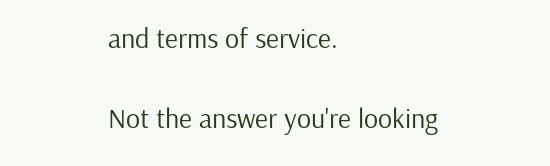and terms of service.

Not the answer you're looking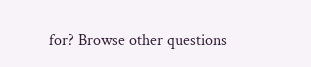for? Browse other questions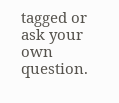tagged or ask your own question.